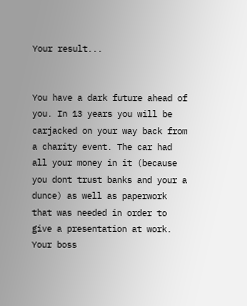Your result...


You have a dark future ahead of you. In 13 years you will be carjacked on your way back from a charity event. The car had all your money in it (because you dont trust banks and your a dunce) as well as paperwork that was needed in order to give a presentation at work. Your boss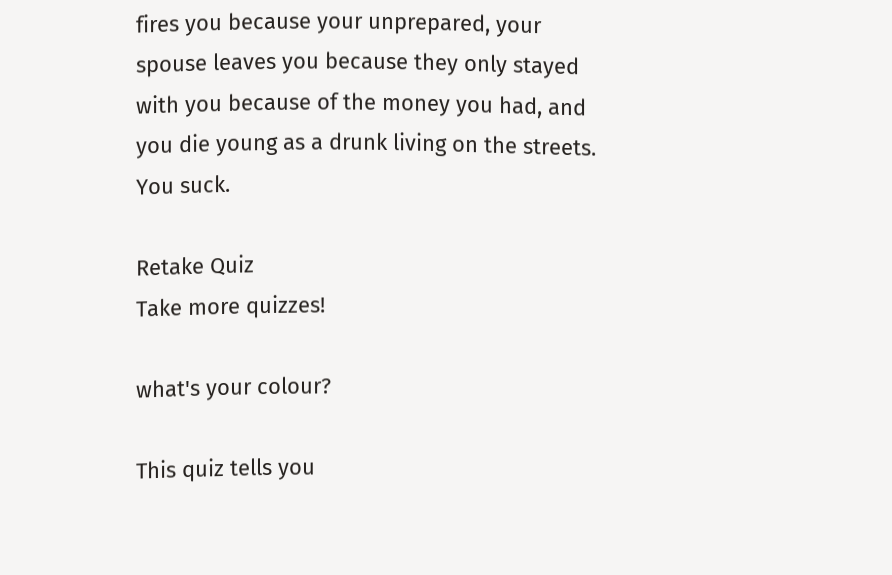fires you because your unprepared, your spouse leaves you because they only stayed with you because of the money you had, and you die young as a drunk living on the streets. You suck.

Retake Quiz
Take more quizzes!

what's your colour?

This quiz tells you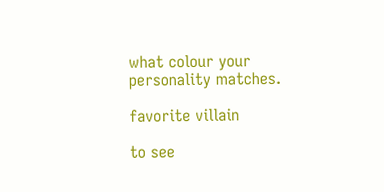what colour your personality matches.

favorite villain

to see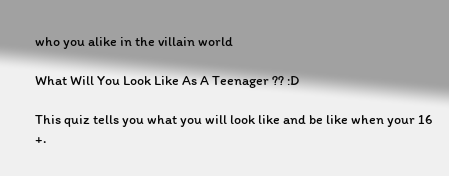who you alike in the villain world

What Will You Look Like As A Teenager ?? :D

This quiz tells you what you will look like and be like when your 16 +.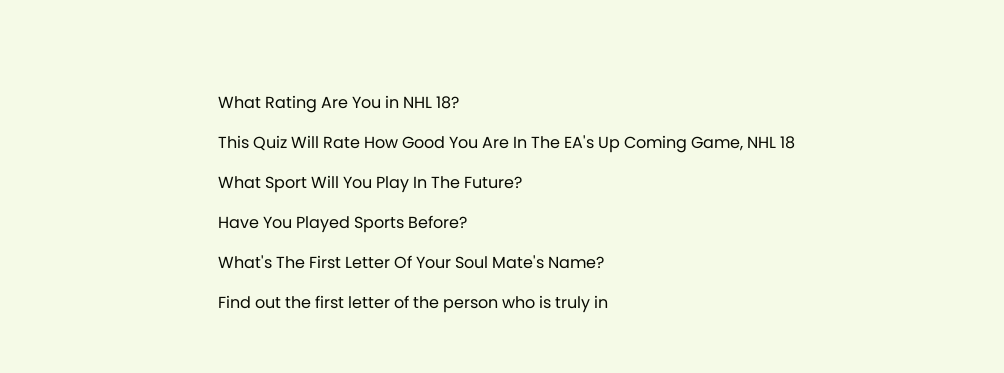What Rating Are You in NHL 18?

This Quiz Will Rate How Good You Are In The EA's Up Coming Game, NHL 18

What Sport Will You Play In The Future?

Have You Played Sports Before?

What's The First Letter Of Your Soul Mate's Name?

Find out the first letter of the person who is truly in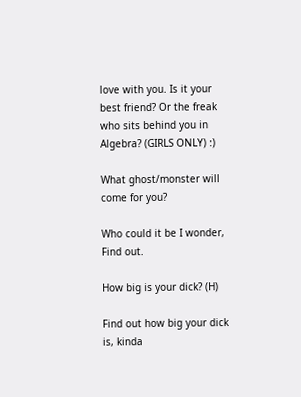love with you. Is it your best friend? Or the freak who sits behind you in Algebra? (GIRLS ONLY) :)

What ghost/monster will come for you?

Who could it be I wonder, Find out.

How big is your dick? (H)

Find out how big your dick is, kinda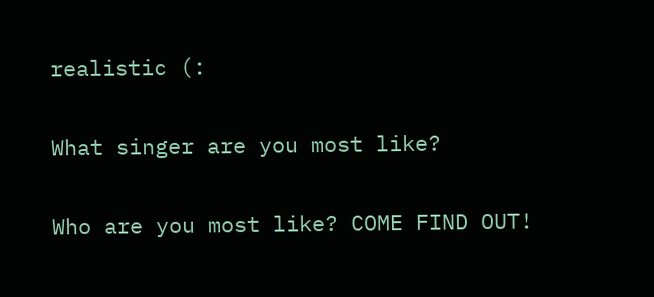realistic (:

What singer are you most like?

Who are you most like? COME FIND OUT!